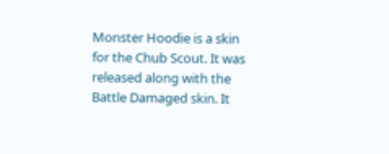Monster Hoodie is a skin for the Chub Scout. It was released along with the Battle Damaged skin. It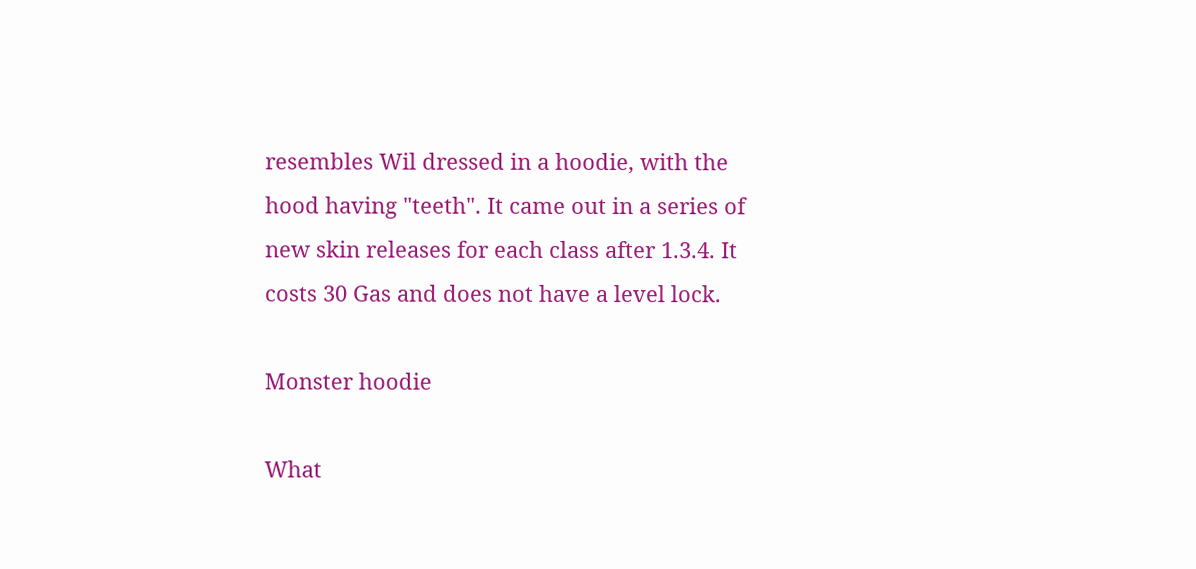resembles Wil dressed in a hoodie, with the hood having "teeth". It came out in a series of new skin releases for each class after 1.3.4. It costs 30 Gas and does not have a level lock.

Monster hoodie

What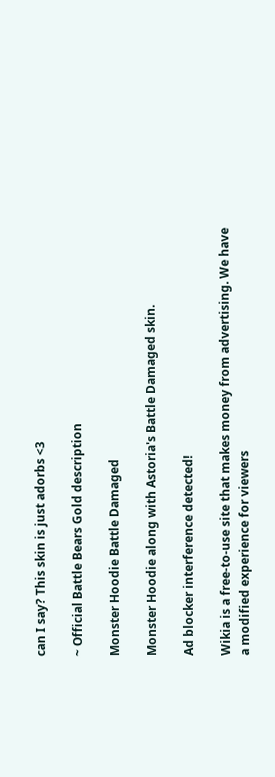can I say? This skin is just adorbs <3

~ Official Battle Bears Gold description

Monster Hoodie Battle Damaged

Monster Hoodie along with Astoria's Battle Damaged skin.

Ad blocker interference detected!

Wikia is a free-to-use site that makes money from advertising. We have a modified experience for viewers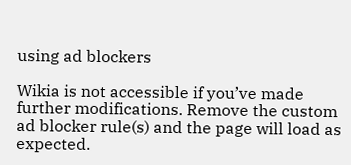using ad blockers

Wikia is not accessible if you’ve made further modifications. Remove the custom ad blocker rule(s) and the page will load as expected.